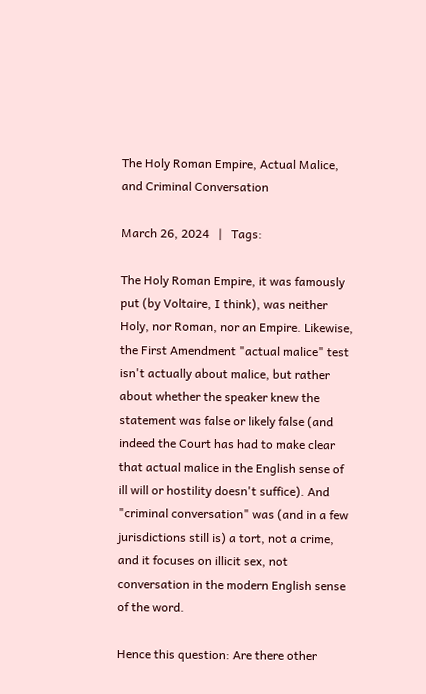The Holy Roman Empire, Actual Malice, and Criminal Conversation

March 26, 2024   |   Tags:

The Holy Roman Empire, it was famously put (by Voltaire, I think), was neither Holy, nor Roman, nor an Empire. Likewise, the First Amendment "actual malice" test isn't actually about malice, but rather about whether the speaker knew the statement was false or likely false (and indeed the Court has had to make clear that actual malice in the English sense of ill will or hostility doesn't suffice). And "criminal conversation" was (and in a few jurisdictions still is) a tort, not a crime, and it focuses on illicit sex, not conversation in the modern English sense of the word.

Hence this question: Are there other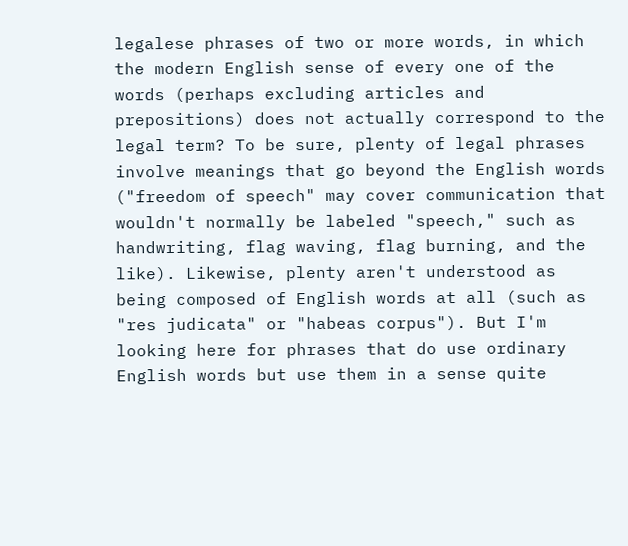legalese phrases of two or more words, in which the modern English sense of every one of the words (perhaps excluding articles and prepositions) does not actually correspond to the legal term? To be sure, plenty of legal phrases involve meanings that go beyond the English words ("freedom of speech" may cover communication that wouldn't normally be labeled "speech," such as handwriting, flag waving, flag burning, and the like). Likewise, plenty aren't understood as being composed of English words at all (such as "res judicata" or "habeas corpus"). But I'm looking here for phrases that do use ordinary English words but use them in a sense quite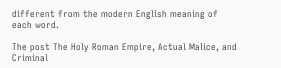different from the modern English meaning of each word.

The post The Holy Roman Empire, Actual Malice, and Criminal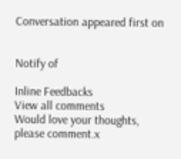Conversation appeared first on


Notify of

Inline Feedbacks
View all comments
Would love your thoughts, please comment.x